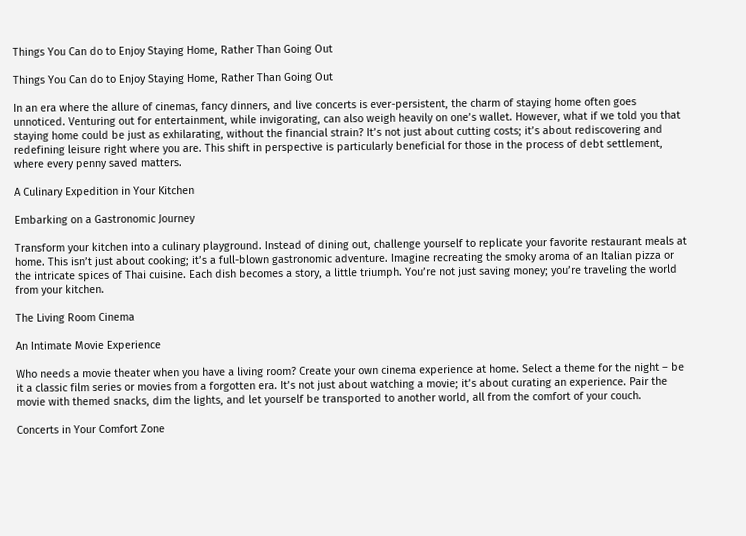Things You Can do to Enjoy Staying Home, Rather Than Going Out

Things You Can do to Enjoy Staying Home, Rather Than Going Out

In an era where the allure of cinemas, fancy dinners, and live concerts is ever-persistent, the charm of staying home often goes unnoticed. Venturing out for entertainment, while invigorating, can also weigh heavily on one’s wallet. However, what if we told you that staying home could be just as exhilarating, without the financial strain? It’s not just about cutting costs; it’s about rediscovering and redefining leisure right where you are. This shift in perspective is particularly beneficial for those in the process of debt settlement, where every penny saved matters.

A Culinary Expedition in Your Kitchen

Embarking on a Gastronomic Journey

Transform your kitchen into a culinary playground. Instead of dining out, challenge yourself to replicate your favorite restaurant meals at home. This isn’t just about cooking; it’s a full-blown gastronomic adventure. Imagine recreating the smoky aroma of an Italian pizza or the intricate spices of Thai cuisine. Each dish becomes a story, a little triumph. You’re not just saving money; you’re traveling the world from your kitchen.

The Living Room Cinema

An Intimate Movie Experience

Who needs a movie theater when you have a living room? Create your own cinema experience at home. Select a theme for the night – be it a classic film series or movies from a forgotten era. It’s not just about watching a movie; it’s about curating an experience. Pair the movie with themed snacks, dim the lights, and let yourself be transported to another world, all from the comfort of your couch.

Concerts in Your Comfort Zone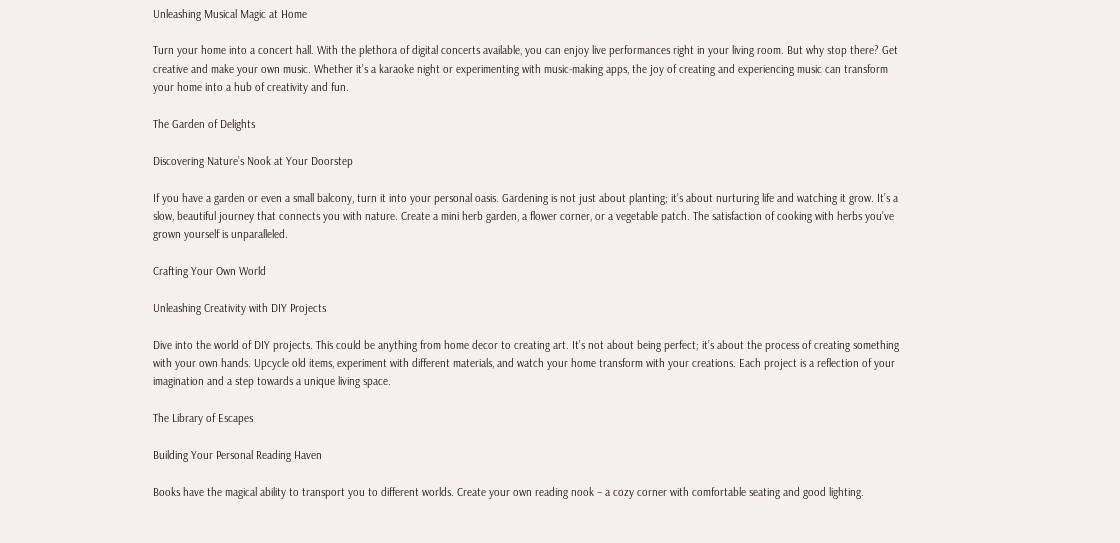Unleashing Musical Magic at Home

Turn your home into a concert hall. With the plethora of digital concerts available, you can enjoy live performances right in your living room. But why stop there? Get creative and make your own music. Whether it’s a karaoke night or experimenting with music-making apps, the joy of creating and experiencing music can transform your home into a hub of creativity and fun.

The Garden of Delights

Discovering Nature’s Nook at Your Doorstep

If you have a garden or even a small balcony, turn it into your personal oasis. Gardening is not just about planting; it’s about nurturing life and watching it grow. It’s a slow, beautiful journey that connects you with nature. Create a mini herb garden, a flower corner, or a vegetable patch. The satisfaction of cooking with herbs you’ve grown yourself is unparalleled.

Crafting Your Own World

Unleashing Creativity with DIY Projects

Dive into the world of DIY projects. This could be anything from home decor to creating art. It’s not about being perfect; it’s about the process of creating something with your own hands. Upcycle old items, experiment with different materials, and watch your home transform with your creations. Each project is a reflection of your imagination and a step towards a unique living space.

The Library of Escapes

Building Your Personal Reading Haven

Books have the magical ability to transport you to different worlds. Create your own reading nook – a cozy corner with comfortable seating and good lighting.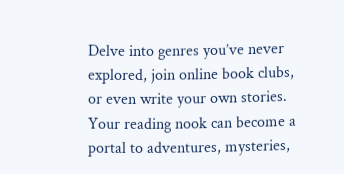Delve into genres you’ve never explored, join online book clubs, or even write your own stories. Your reading nook can become a portal to adventures, mysteries,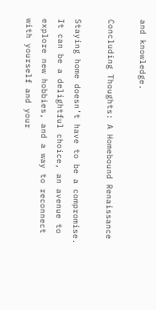and knowledge.

Concluding Thoughts: A Homebound Renaissance

Staying home doesn’t have to be a compromise. It can be a delightful choice, an avenue to explore new hobbies, and a way to reconnect with yourself and your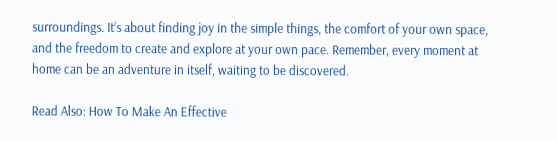surroundings. It’s about finding joy in the simple things, the comfort of your own space, and the freedom to create and explore at your own pace. Remember, every moment at home can be an adventure in itself, waiting to be discovered.

Read Also: How To Make An Effective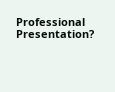Professional Presentation?